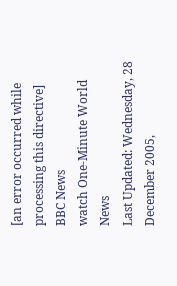[an error occurred while processing this directive]
BBC News
watch One-Minute World News
Last Updated: Wednesday, 28 December 2005,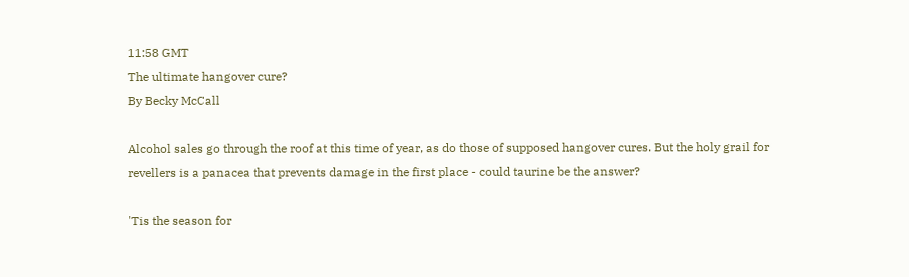11:58 GMT
The ultimate hangover cure?
By Becky McCall

Alcohol sales go through the roof at this time of year, as do those of supposed hangover cures. But the holy grail for revellers is a panacea that prevents damage in the first place - could taurine be the answer?

'Tis the season for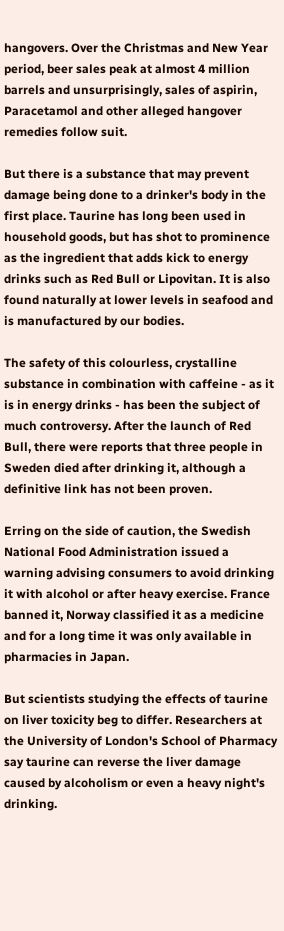hangovers. Over the Christmas and New Year period, beer sales peak at almost 4 million barrels and unsurprisingly, sales of aspirin, Paracetamol and other alleged hangover remedies follow suit.

But there is a substance that may prevent damage being done to a drinker's body in the first place. Taurine has long been used in household goods, but has shot to prominence as the ingredient that adds kick to energy drinks such as Red Bull or Lipovitan. It is also found naturally at lower levels in seafood and is manufactured by our bodies.

The safety of this colourless, crystalline substance in combination with caffeine - as it is in energy drinks - has been the subject of much controversy. After the launch of Red Bull, there were reports that three people in Sweden died after drinking it, although a definitive link has not been proven.

Erring on the side of caution, the Swedish National Food Administration issued a warning advising consumers to avoid drinking it with alcohol or after heavy exercise. France banned it, Norway classified it as a medicine and for a long time it was only available in pharmacies in Japan.

But scientists studying the effects of taurine on liver toxicity beg to differ. Researchers at the University of London's School of Pharmacy say taurine can reverse the liver damage caused by alcoholism or even a heavy night's drinking.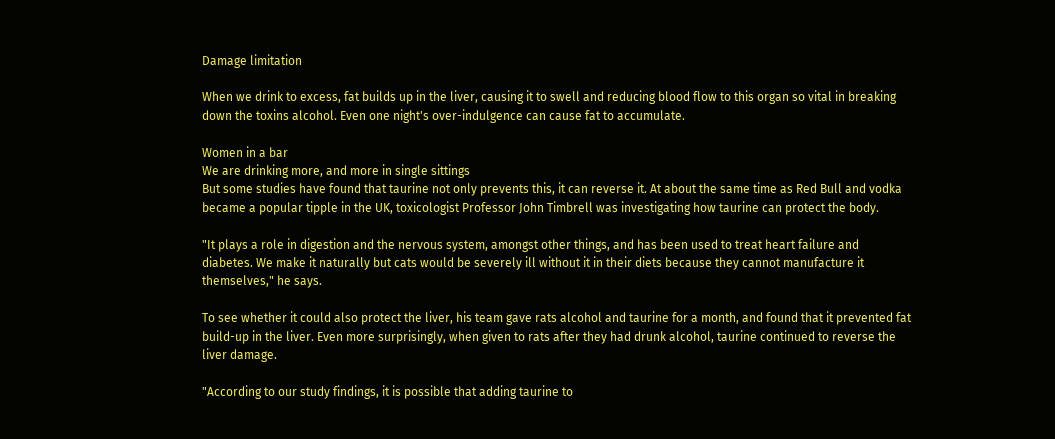Damage limitation

When we drink to excess, fat builds up in the liver, causing it to swell and reducing blood flow to this organ so vital in breaking down the toxins alcohol. Even one night's over-indulgence can cause fat to accumulate.

Women in a bar
We are drinking more, and more in single sittings
But some studies have found that taurine not only prevents this, it can reverse it. At about the same time as Red Bull and vodka became a popular tipple in the UK, toxicologist Professor John Timbrell was investigating how taurine can protect the body.

"It plays a role in digestion and the nervous system, amongst other things, and has been used to treat heart failure and diabetes. We make it naturally but cats would be severely ill without it in their diets because they cannot manufacture it themselves," he says.

To see whether it could also protect the liver, his team gave rats alcohol and taurine for a month, and found that it prevented fat build-up in the liver. Even more surprisingly, when given to rats after they had drunk alcohol, taurine continued to reverse the liver damage.

"According to our study findings, it is possible that adding taurine to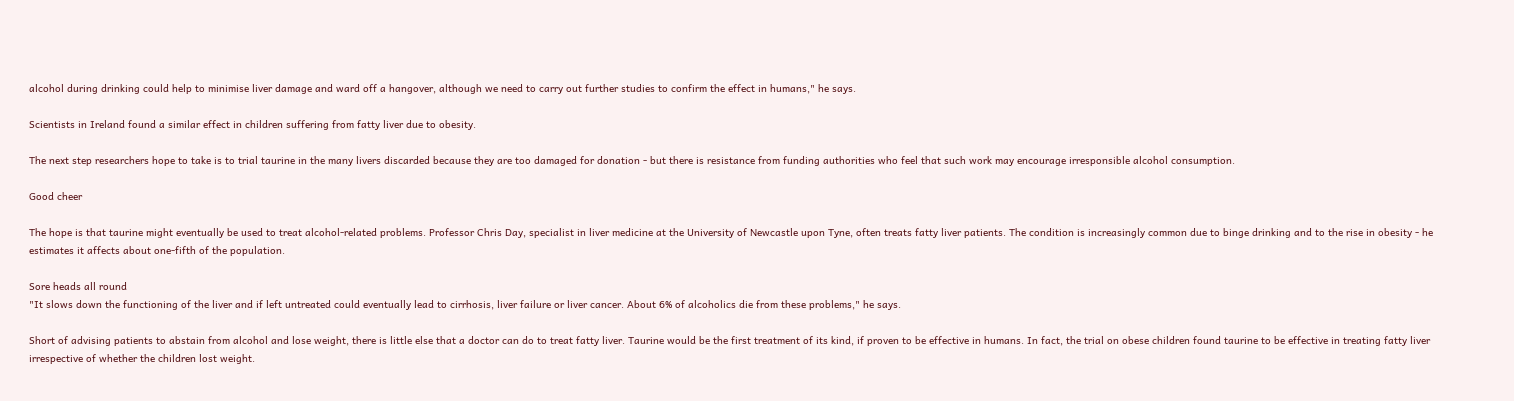alcohol during drinking could help to minimise liver damage and ward off a hangover, although we need to carry out further studies to confirm the effect in humans," he says.

Scientists in Ireland found a similar effect in children suffering from fatty liver due to obesity.

The next step researchers hope to take is to trial taurine in the many livers discarded because they are too damaged for donation - but there is resistance from funding authorities who feel that such work may encourage irresponsible alcohol consumption.

Good cheer

The hope is that taurine might eventually be used to treat alcohol-related problems. Professor Chris Day, specialist in liver medicine at the University of Newcastle upon Tyne, often treats fatty liver patients. The condition is increasingly common due to binge drinking and to the rise in obesity - he estimates it affects about one-fifth of the population.

Sore heads all round
"It slows down the functioning of the liver and if left untreated could eventually lead to cirrhosis, liver failure or liver cancer. About 6% of alcoholics die from these problems," he says.

Short of advising patients to abstain from alcohol and lose weight, there is little else that a doctor can do to treat fatty liver. Taurine would be the first treatment of its kind, if proven to be effective in humans. In fact, the trial on obese children found taurine to be effective in treating fatty liver irrespective of whether the children lost weight.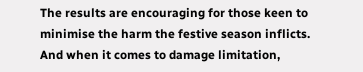The results are encouraging for those keen to minimise the harm the festive season inflicts. And when it comes to damage limitation,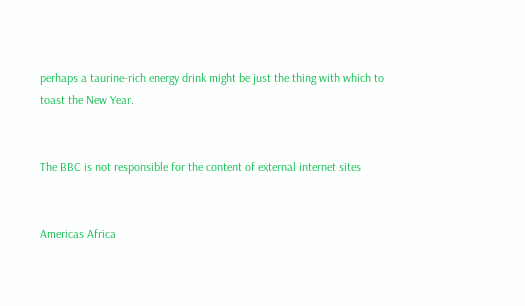perhaps a taurine-rich energy drink might be just the thing with which to toast the New Year.


The BBC is not responsible for the content of external internet sites


Americas Africa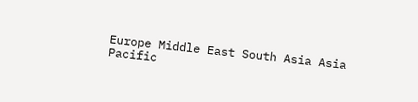Europe Middle East South Asia Asia Pacific